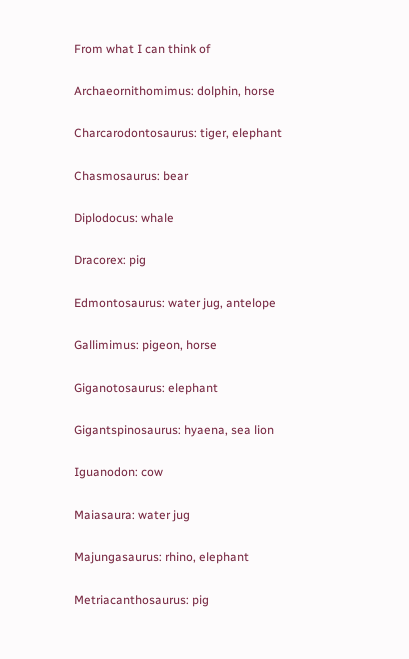From what I can think of

Archaeornithomimus: dolphin, horse

Charcarodontosaurus: tiger, elephant

Chasmosaurus: bear

Diplodocus: whale

Dracorex: pig

Edmontosaurus: water jug, antelope

Gallimimus: pigeon, horse

Giganotosaurus: elephant

Gigantspinosaurus: hyaena, sea lion

Iguanodon: cow

Maiasaura: water jug

Majungasaurus: rhino, elephant

Metriacanthosaurus: pig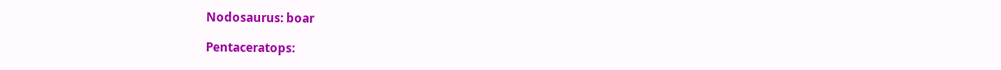Nodosaurus: boar

Pentaceratops: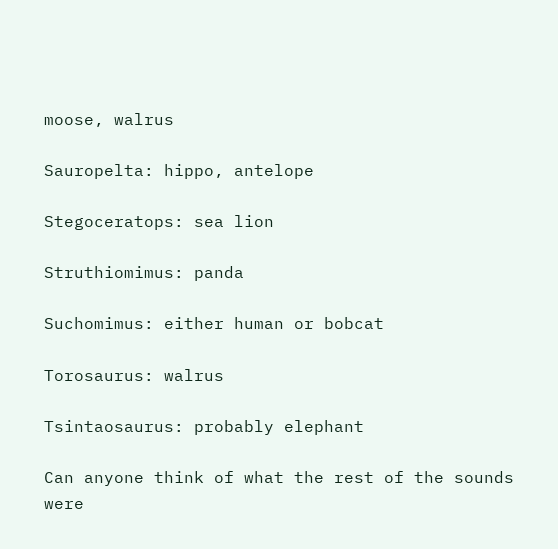moose, walrus

Sauropelta: hippo, antelope

Stegoceratops: sea lion

Struthiomimus: panda

Suchomimus: either human or bobcat

Torosaurus: walrus

Tsintaosaurus: probably elephant

Can anyone think of what the rest of the sounds were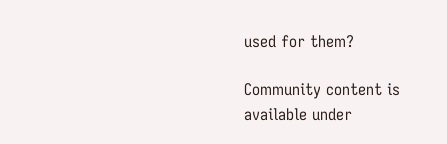used for them?

Community content is available under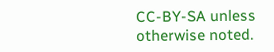CC-BY-SA unless otherwise noted.